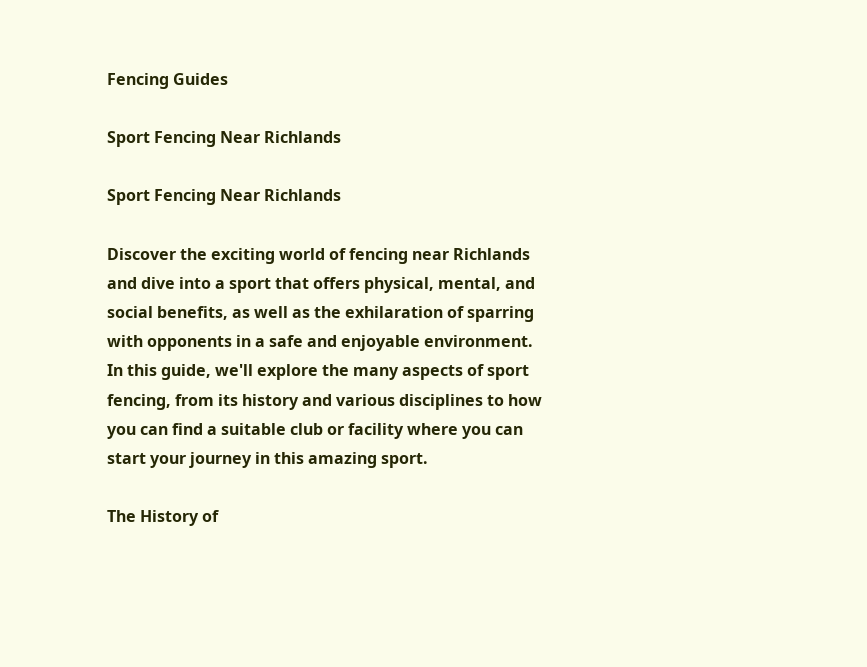Fencing Guides

Sport Fencing Near Richlands

Sport Fencing Near Richlands

Discover the exciting world of fencing near Richlands and dive into a sport that offers physical, mental, and social benefits, as well as the exhilaration of sparring with opponents in a safe and enjoyable environment. In this guide, we'll explore the many aspects of sport fencing, from its history and various disciplines to how you can find a suitable club or facility where you can start your journey in this amazing sport.

The History of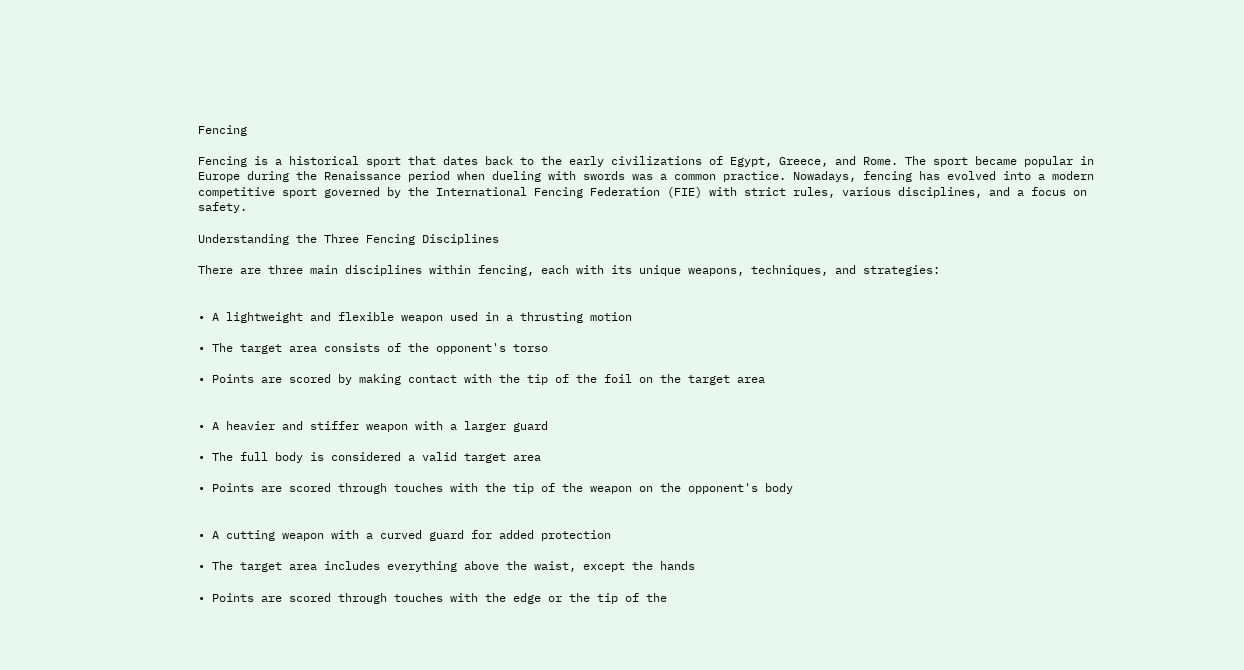Fencing

Fencing is a historical sport that dates back to the early civilizations of Egypt, Greece, and Rome. The sport became popular in Europe during the Renaissance period when dueling with swords was a common practice. Nowadays, fencing has evolved into a modern competitive sport governed by the International Fencing Federation (FIE) with strict rules, various disciplines, and a focus on safety.

Understanding the Three Fencing Disciplines

There are three main disciplines within fencing, each with its unique weapons, techniques, and strategies:


• A lightweight and flexible weapon used in a thrusting motion

• The target area consists of the opponent's torso

• Points are scored by making contact with the tip of the foil on the target area


• A heavier and stiffer weapon with a larger guard

• The full body is considered a valid target area

• Points are scored through touches with the tip of the weapon on the opponent's body


• A cutting weapon with a curved guard for added protection

• The target area includes everything above the waist, except the hands

• Points are scored through touches with the edge or the tip of the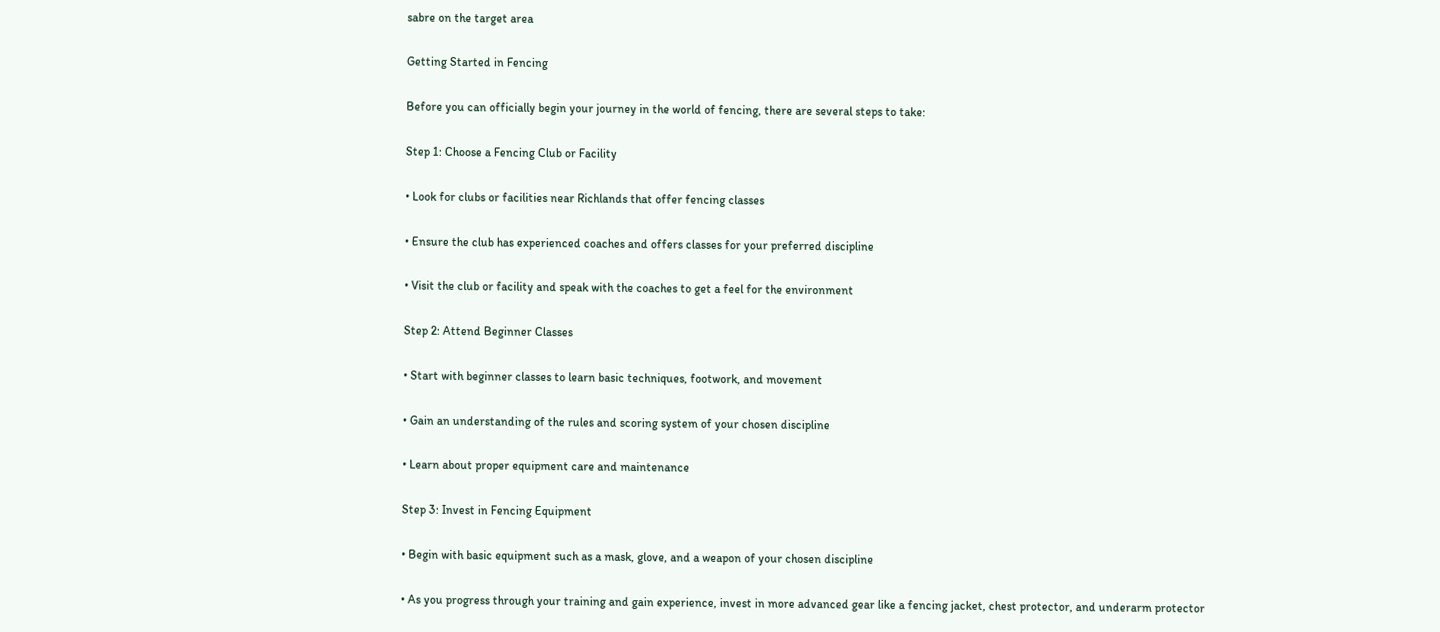sabre on the target area

Getting Started in Fencing

Before you can officially begin your journey in the world of fencing, there are several steps to take:

Step 1: Choose a Fencing Club or Facility

• Look for clubs or facilities near Richlands that offer fencing classes

• Ensure the club has experienced coaches and offers classes for your preferred discipline

• Visit the club or facility and speak with the coaches to get a feel for the environment

Step 2: Attend Beginner Classes

• Start with beginner classes to learn basic techniques, footwork, and movement

• Gain an understanding of the rules and scoring system of your chosen discipline

• Learn about proper equipment care and maintenance

Step 3: Invest in Fencing Equipment

• Begin with basic equipment such as a mask, glove, and a weapon of your chosen discipline

• As you progress through your training and gain experience, invest in more advanced gear like a fencing jacket, chest protector, and underarm protector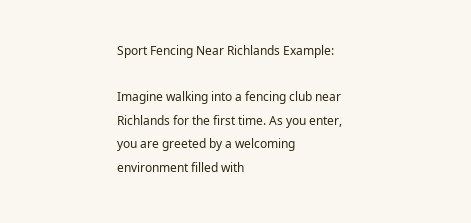Sport Fencing Near Richlands Example:

Imagine walking into a fencing club near Richlands for the first time. As you enter, you are greeted by a welcoming environment filled with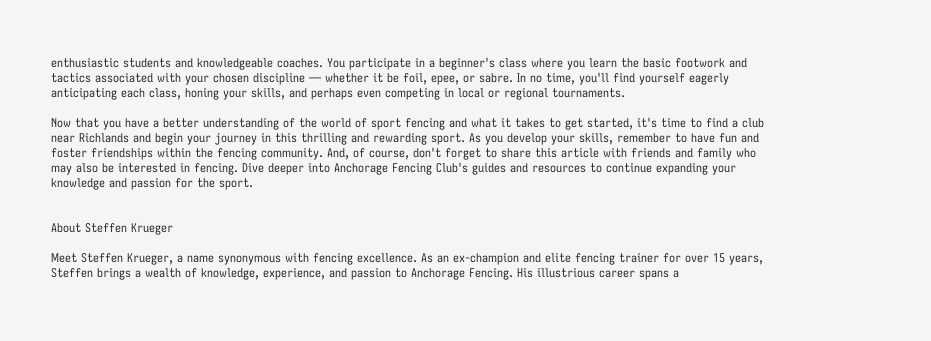enthusiastic students and knowledgeable coaches. You participate in a beginner's class where you learn the basic footwork and tactics associated with your chosen discipline — whether it be foil, epee, or sabre. In no time, you'll find yourself eagerly anticipating each class, honing your skills, and perhaps even competing in local or regional tournaments.

Now that you have a better understanding of the world of sport fencing and what it takes to get started, it's time to find a club near Richlands and begin your journey in this thrilling and rewarding sport. As you develop your skills, remember to have fun and foster friendships within the fencing community. And, of course, don't forget to share this article with friends and family who may also be interested in fencing. Dive deeper into Anchorage Fencing Club's guides and resources to continue expanding your knowledge and passion for the sport.


About Steffen Krueger

Meet Steffen Krueger, a name synonymous with fencing excellence. As an ex-champion and elite fencing trainer for over 15 years, Steffen brings a wealth of knowledge, experience, and passion to Anchorage Fencing. His illustrious career spans a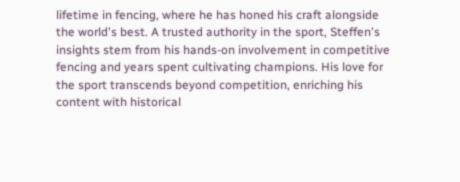lifetime in fencing, where he has honed his craft alongside the world's best. A trusted authority in the sport, Steffen's insights stem from his hands-on involvement in competitive fencing and years spent cultivating champions. His love for the sport transcends beyond competition, enriching his content with historical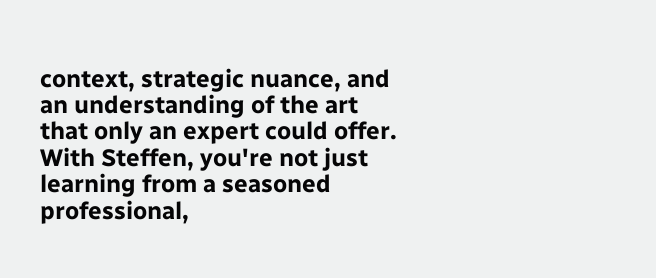context, strategic nuance, and an understanding of the art that only an expert could offer. With Steffen, you're not just learning from a seasoned professional,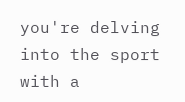you're delving into the sport with a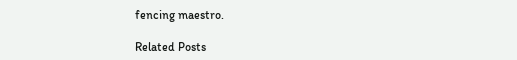fencing maestro.

Related Posts